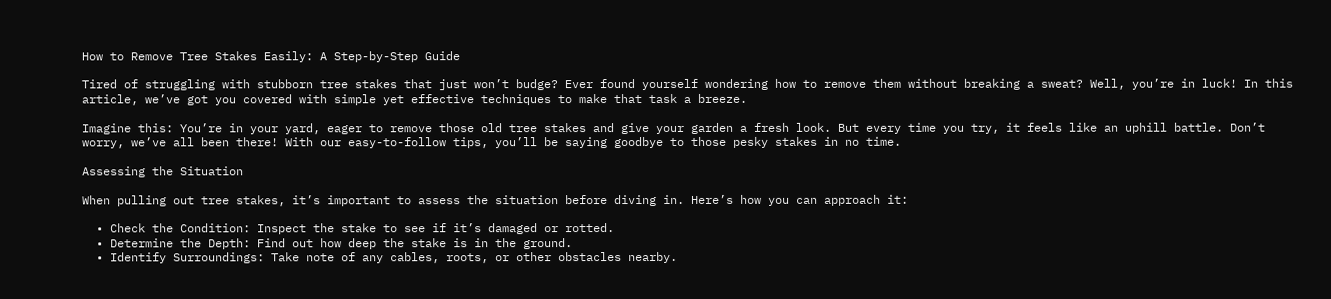How to Remove Tree Stakes Easily: A Step-by-Step Guide

Tired of struggling with stubborn tree stakes that just won’t budge? Ever found yourself wondering how to remove them without breaking a sweat? Well, you’re in luck! In this article, we’ve got you covered with simple yet effective techniques to make that task a breeze.

Imagine this: You’re in your yard, eager to remove those old tree stakes and give your garden a fresh look. But every time you try, it feels like an uphill battle. Don’t worry, we’ve all been there! With our easy-to-follow tips, you’ll be saying goodbye to those pesky stakes in no time.

Assessing the Situation

When pulling out tree stakes, it’s important to assess the situation before diving in. Here’s how you can approach it:

  • Check the Condition: Inspect the stake to see if it’s damaged or rotted.
  • Determine the Depth: Find out how deep the stake is in the ground.
  • Identify Surroundings: Take note of any cables, roots, or other obstacles nearby.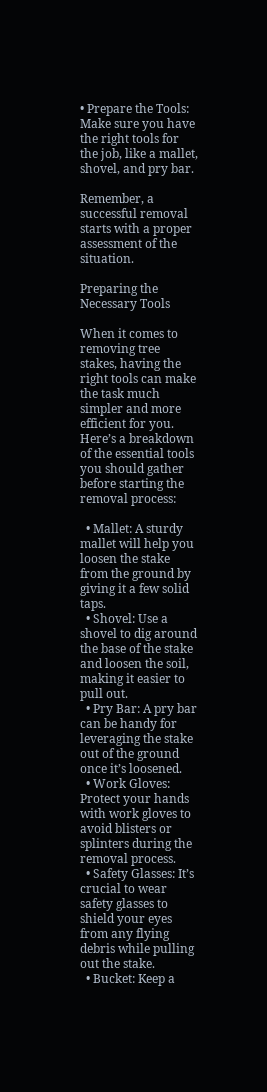• Prepare the Tools: Make sure you have the right tools for the job, like a mallet, shovel, and pry bar.

Remember, a successful removal starts with a proper assessment of the situation.

Preparing the Necessary Tools

When it comes to removing tree stakes, having the right tools can make the task much simpler and more efficient for you. Here’s a breakdown of the essential tools you should gather before starting the removal process:

  • Mallet: A sturdy mallet will help you loosen the stake from the ground by giving it a few solid taps.
  • Shovel: Use a shovel to dig around the base of the stake and loosen the soil, making it easier to pull out.
  • Pry Bar: A pry bar can be handy for leveraging the stake out of the ground once it’s loosened.
  • Work Gloves: Protect your hands with work gloves to avoid blisters or splinters during the removal process.
  • Safety Glasses: It’s crucial to wear safety glasses to shield your eyes from any flying debris while pulling out the stake.
  • Bucket: Keep a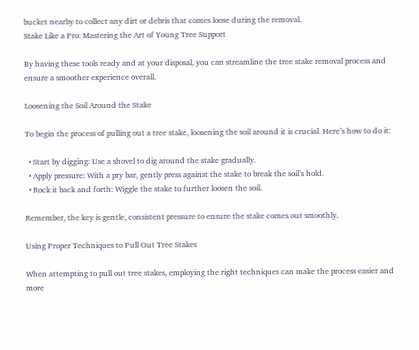bucket nearby to collect any dirt or debris that comes loose during the removal.
Stake Like a Pro: Mastering the Art of Young Tree Support

By having these tools ready and at your disposal, you can streamline the tree stake removal process and ensure a smoother experience overall.

Loosening the Soil Around the Stake

To begin the process of pulling out a tree stake, loosening the soil around it is crucial. Here’s how to do it:

  • Start by digging: Use a shovel to dig around the stake gradually.
  • Apply pressure: With a pry bar, gently press against the stake to break the soil’s hold.
  • Rock it back and forth: Wiggle the stake to further loosen the soil.

Remember, the key is gentle, consistent pressure to ensure the stake comes out smoothly.

Using Proper Techniques to Pull Out Tree Stakes

When attempting to pull out tree stakes, employing the right techniques can make the process easier and more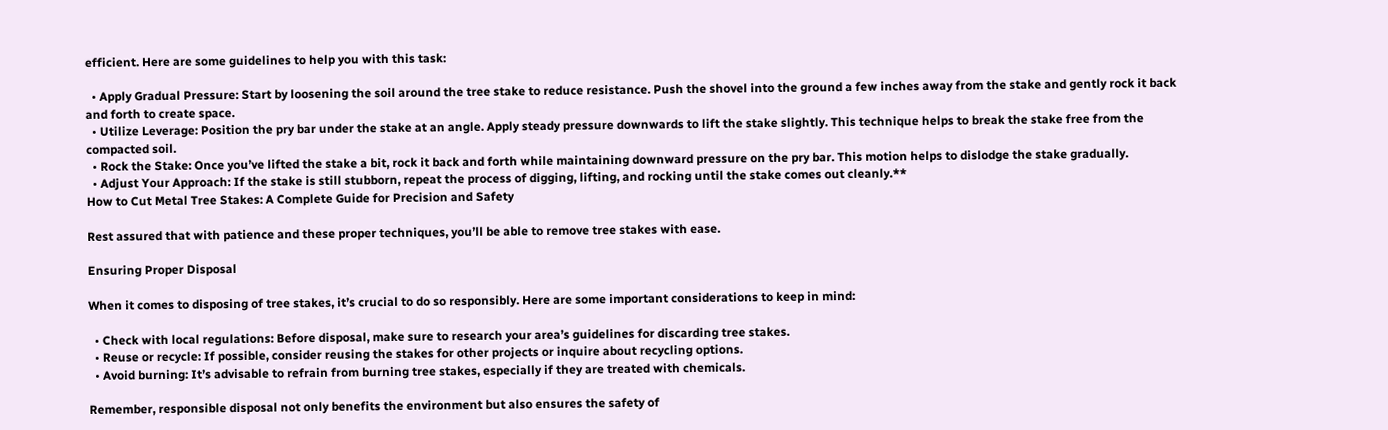efficient. Here are some guidelines to help you with this task:

  • Apply Gradual Pressure: Start by loosening the soil around the tree stake to reduce resistance. Push the shovel into the ground a few inches away from the stake and gently rock it back and forth to create space.
  • Utilize Leverage: Position the pry bar under the stake at an angle. Apply steady pressure downwards to lift the stake slightly. This technique helps to break the stake free from the compacted soil.
  • Rock the Stake: Once you’ve lifted the stake a bit, rock it back and forth while maintaining downward pressure on the pry bar. This motion helps to dislodge the stake gradually.
  • Adjust Your Approach: If the stake is still stubborn, repeat the process of digging, lifting, and rocking until the stake comes out cleanly.**
How to Cut Metal Tree Stakes: A Complete Guide for Precision and Safety

Rest assured that with patience and these proper techniques, you’ll be able to remove tree stakes with ease.

Ensuring Proper Disposal

When it comes to disposing of tree stakes, it’s crucial to do so responsibly. Here are some important considerations to keep in mind:

  • Check with local regulations: Before disposal, make sure to research your area’s guidelines for discarding tree stakes.
  • Reuse or recycle: If possible, consider reusing the stakes for other projects or inquire about recycling options.
  • Avoid burning: It’s advisable to refrain from burning tree stakes, especially if they are treated with chemicals.

Remember, responsible disposal not only benefits the environment but also ensures the safety of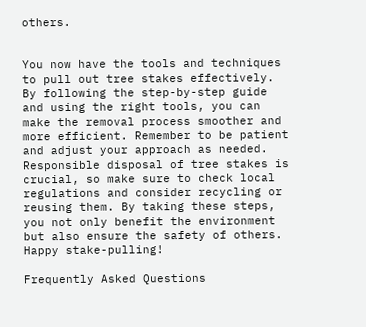others.


You now have the tools and techniques to pull out tree stakes effectively. By following the step-by-step guide and using the right tools, you can make the removal process smoother and more efficient. Remember to be patient and adjust your approach as needed. Responsible disposal of tree stakes is crucial, so make sure to check local regulations and consider recycling or reusing them. By taking these steps, you not only benefit the environment but also ensure the safety of others. Happy stake-pulling!

Frequently Asked Questions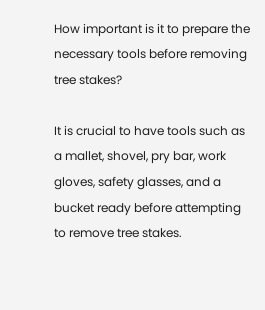How important is it to prepare the necessary tools before removing tree stakes?

It is crucial to have tools such as a mallet, shovel, pry bar, work gloves, safety glasses, and a bucket ready before attempting to remove tree stakes.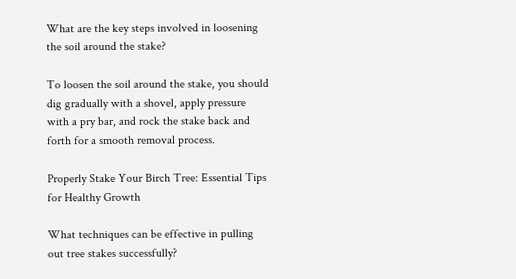What are the key steps involved in loosening the soil around the stake?

To loosen the soil around the stake, you should dig gradually with a shovel, apply pressure with a pry bar, and rock the stake back and forth for a smooth removal process.

Properly Stake Your Birch Tree: Essential Tips for Healthy Growth

What techniques can be effective in pulling out tree stakes successfully?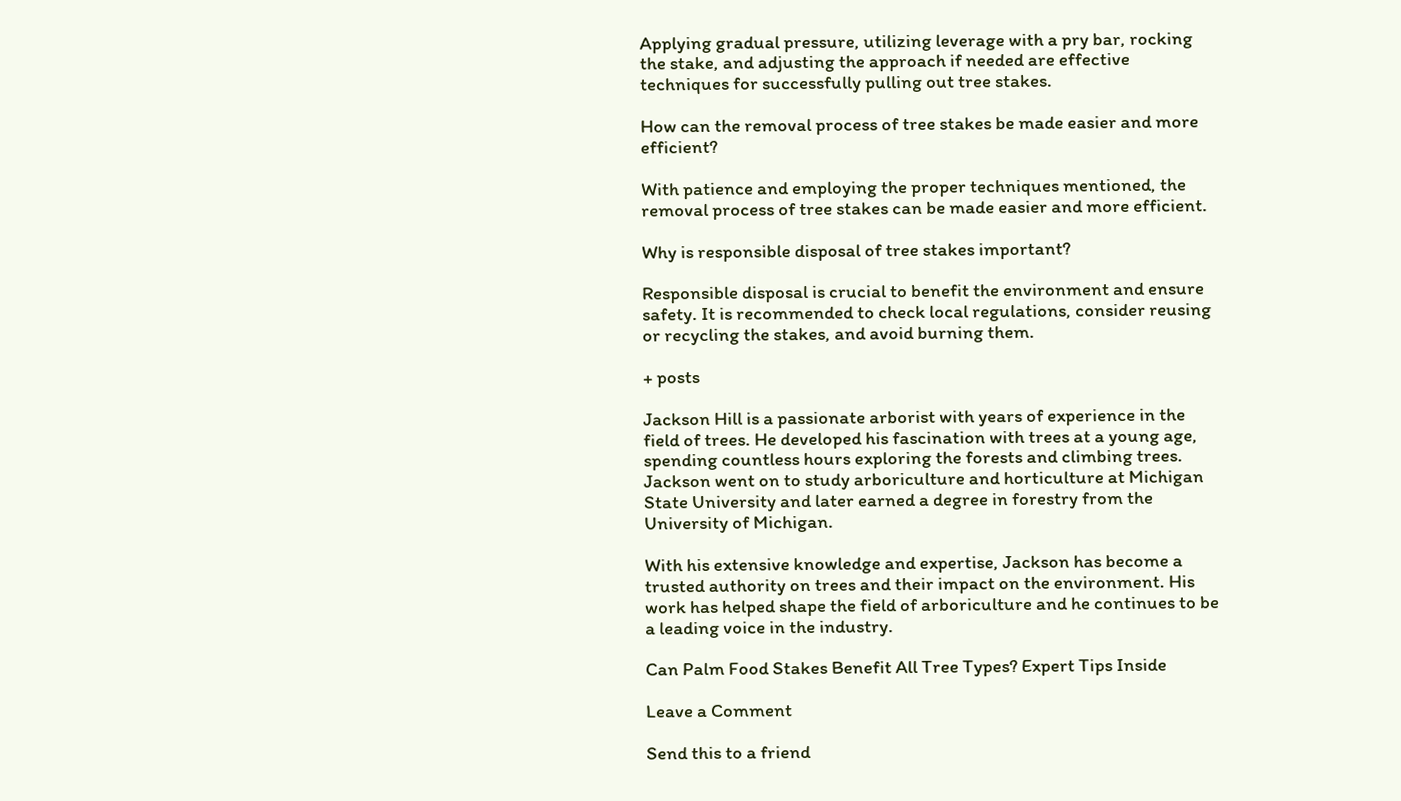Applying gradual pressure, utilizing leverage with a pry bar, rocking the stake, and adjusting the approach if needed are effective techniques for successfully pulling out tree stakes.

How can the removal process of tree stakes be made easier and more efficient?

With patience and employing the proper techniques mentioned, the removal process of tree stakes can be made easier and more efficient.

Why is responsible disposal of tree stakes important?

Responsible disposal is crucial to benefit the environment and ensure safety. It is recommended to check local regulations, consider reusing or recycling the stakes, and avoid burning them.

+ posts

Jackson Hill is a passionate arborist with years of experience in the field of trees. He developed his fascination with trees at a young age, spending countless hours exploring the forests and climbing trees. Jackson went on to study arboriculture and horticulture at Michigan State University and later earned a degree in forestry from the University of Michigan.

With his extensive knowledge and expertise, Jackson has become a trusted authority on trees and their impact on the environment. His work has helped shape the field of arboriculture and he continues to be a leading voice in the industry.

Can Palm Food Stakes Benefit All Tree Types? Expert Tips Inside

Leave a Comment

Send this to a friend